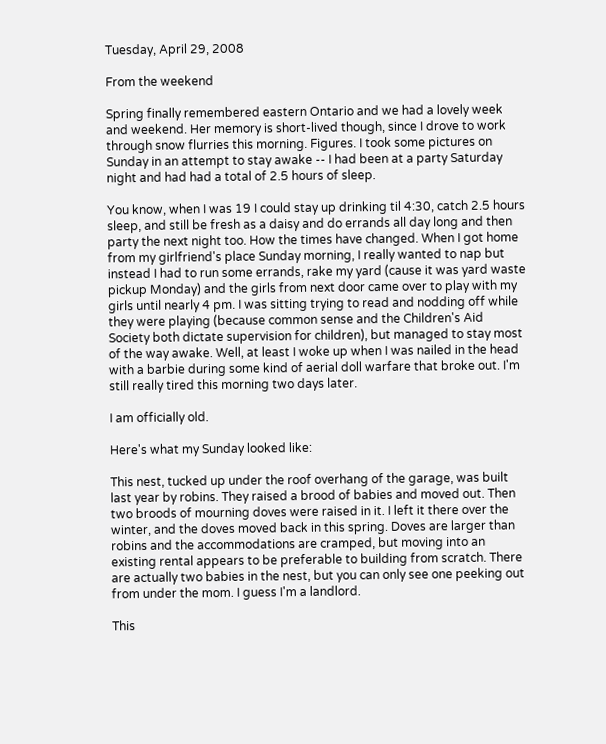Tuesday, April 29, 2008

From the weekend

Spring finally remembered eastern Ontario and we had a lovely week and weekend. Her memory is short-lived though, since I drove to work through snow flurries this morning. Figures. I took some pictures on Sunday in an attempt to stay awake -- I had been at a party Saturday night and had had a total of 2.5 hours of sleep.

You know, when I was 19 I could stay up drinking til 4:30, catch 2.5 hours sleep, and still be fresh as a daisy and do errands all day long and then party the next night too. How the times have changed. When I got home from my girlfriend's place Sunday morning, I really wanted to nap but instead I had to run some errands, rake my yard (cause it was yard waste pickup Monday) and the girls from next door came over to play with my girls until nearly 4 pm. I was sitting trying to read and nodding off while they were playing (because common sense and the Children's Aid Society both dictate supervision for children), but managed to stay most of the way awake. Well, at least I woke up when I was nailed in the head with a barbie during some kind of aerial doll warfare that broke out. I'm still really tired this morning two days later.

I am officially old.

Here's what my Sunday looked like:

This nest, tucked up under the roof overhang of the garage, was built last year by robins. They raised a brood of babies and moved out. Then two broods of mourning doves were raised in it. I left it there over the winter, and the doves moved back in this spring. Doves are larger than robins and the accommodations are cramped, but moving into an existing rental appears to be preferable to building from scratch. There are actually two babies in the nest, but you can only see one peeking out from under the mom. I guess I'm a landlord.

This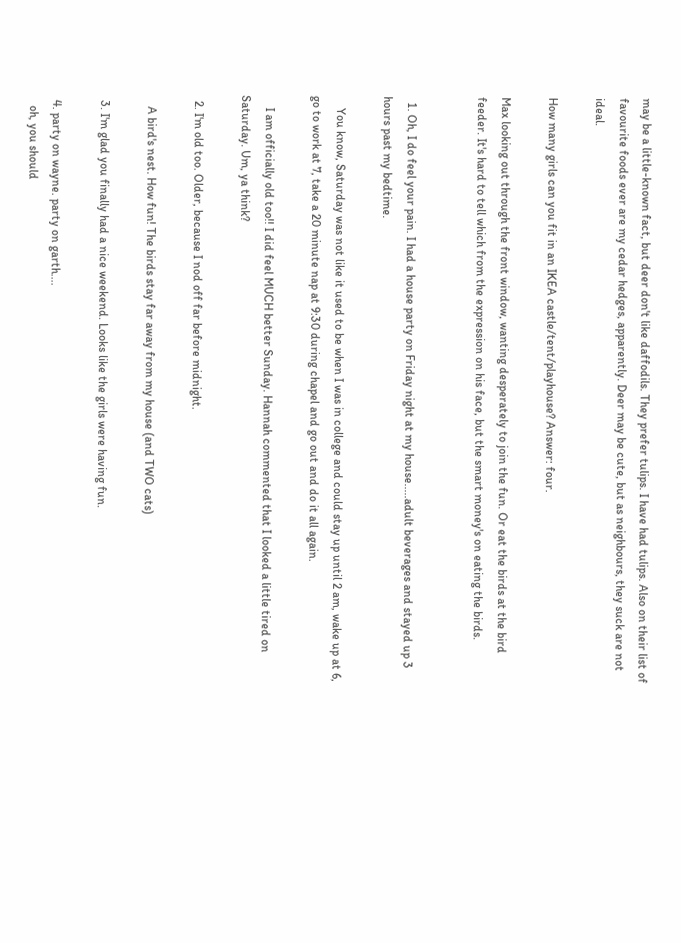may be a little-known fact, but deer don't like daffodils. They prefer tulips. I have had tulips. Also on their list of favourite foods ever are my cedar hedges, apparently. Deer may be cute, but as neighbours, they suck are not ideal.

How many girls can you fit in an IKEA castle/tent/playhouse? Answer: four.

Max looking out through the front window, wanting desperately to join the fun. Or eat the birds at the bird feeder. It's hard to tell which from the expression on his face, but the smart money's on eating the birds.


  1. Oh, I do feel your pain. I had a house party on Friday night at my house.....adult beverages and stayed up 3 hours past my bedtime.

    You know, Saturday was not like it used to be when I was in college and could stay up until 2 am, wake up at 6, go to work at 7, take a 20 minute nap at 9:30 during chapel and go out and do it all again.

    I am officially old too!! I did feel MUCH better Sunday. Hannah commented that I looked a little tired on Saturday. Um, ya think?

  2. I'm old too. Older, because I nod off far before midnight.

    A bird's nest. How fun! The birds stay far away from my house (and TWO cats)

  3. I'm glad you finally had a nice weekend. Looks like the girls were having fun.

  4. party on wayne. party on garth....
    oh, you should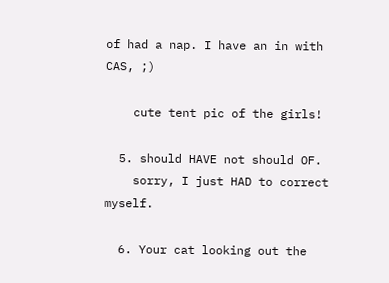of had a nap. I have an in with CAS, ;)

    cute tent pic of the girls!

  5. should HAVE not should OF.
    sorry, I just HAD to correct myself.

  6. Your cat looking out the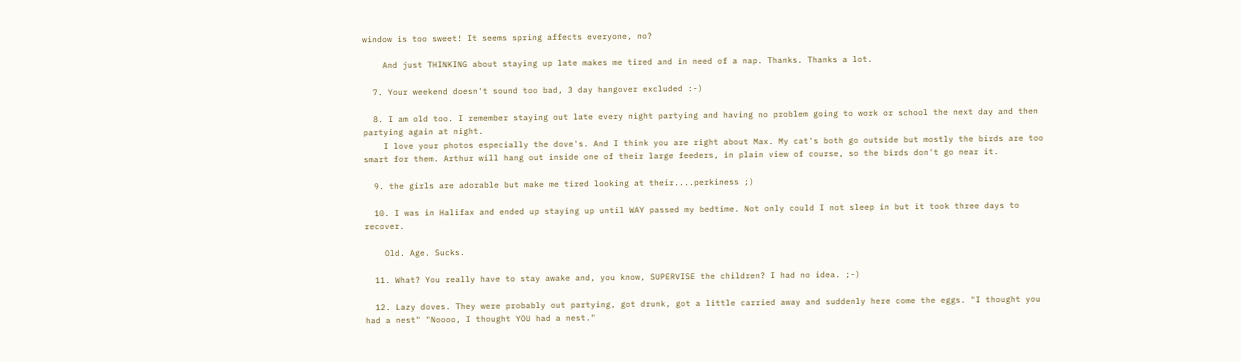window is too sweet! It seems spring affects everyone, no?

    And just THINKING about staying up late makes me tired and in need of a nap. Thanks. Thanks a lot.

  7. Your weekend doesn't sound too bad, 3 day hangover excluded :-)

  8. I am old too. I remember staying out late every night partying and having no problem going to work or school the next day and then partying again at night.
    I love your photos especially the dove's. And I think you are right about Max. My cat's both go outside but mostly the birds are too smart for them. Arthur will hang out inside one of their large feeders, in plain view of course, so the birds don't go near it.

  9. the girls are adorable but make me tired looking at their....perkiness ;)

  10. I was in Halifax and ended up staying up until WAY passed my bedtime. Not only could I not sleep in but it took three days to recover.

    Old. Age. Sucks.

  11. What? You really have to stay awake and, you know, SUPERVISE the children? I had no idea. ;-)

  12. Lazy doves. They were probably out partying, got drunk, got a little carried away and suddenly here come the eggs. "I thought you had a nest" "Noooo, I thought YOU had a nest."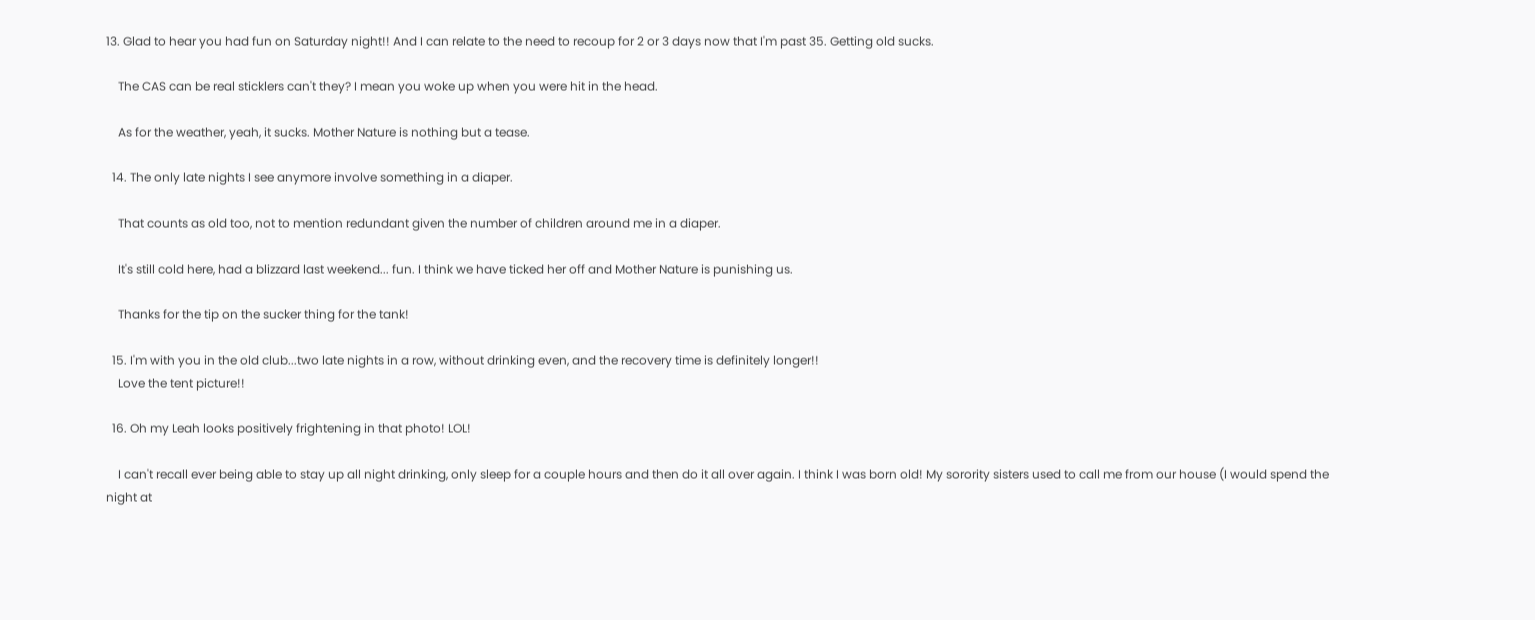13. Glad to hear you had fun on Saturday night!! And I can relate to the need to recoup for 2 or 3 days now that I'm past 35. Getting old sucks.

    The CAS can be real sticklers can't they? I mean you woke up when you were hit in the head.

    As for the weather, yeah, it sucks. Mother Nature is nothing but a tease.

  14. The only late nights I see anymore involve something in a diaper.

    That counts as old too, not to mention redundant given the number of children around me in a diaper.

    It's still cold here, had a blizzard last weekend... fun. I think we have ticked her off and Mother Nature is punishing us.

    Thanks for the tip on the sucker thing for the tank!

  15. I'm with you in the old club...two late nights in a row, without drinking even, and the recovery time is definitely longer!!
    Love the tent picture!!

  16. Oh my Leah looks positively frightening in that photo! LOL!

    I can't recall ever being able to stay up all night drinking, only sleep for a couple hours and then do it all over again. I think I was born old! My sorority sisters used to call me from our house (I would spend the night at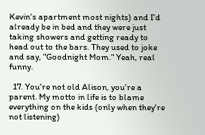Kevin's apartment most nights) and I'd already be in bed and they were just taking showers and getting ready to head out to the bars. They used to joke and say, "Goodnight Mom." Yeah, real funny.

  17. You're not old Alison, you're a parent. My motto in life is to blame everything on the kids (only when they're not listening)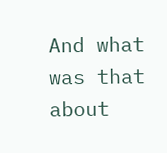And what was that about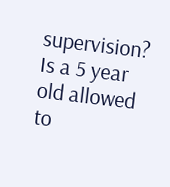supervision? Is a 5 year old allowed to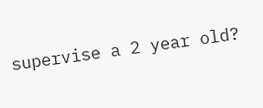supervise a 2 year old?